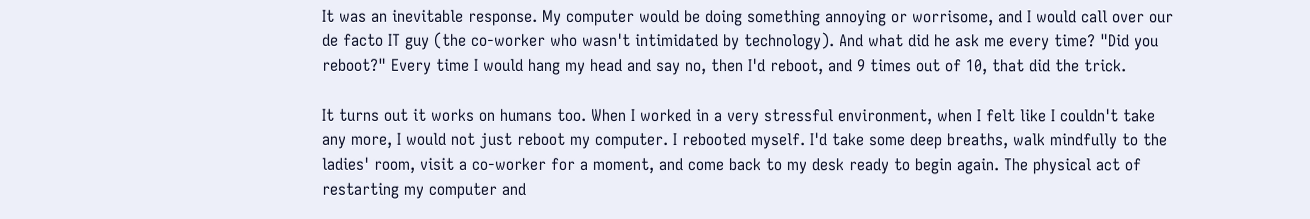It was an inevitable response. My computer would be doing something annoying or worrisome, and I would call over our de facto IT guy (the co-worker who wasn't intimidated by technology). And what did he ask me every time? "Did you reboot?" Every time I would hang my head and say no, then I'd reboot, and 9 times out of 10, that did the trick.

It turns out it works on humans too. When I worked in a very stressful environment, when I felt like I couldn't take any more, I would not just reboot my computer. I rebooted myself. I'd take some deep breaths, walk mindfully to the ladies' room, visit a co-worker for a moment, and come back to my desk ready to begin again. The physical act of restarting my computer and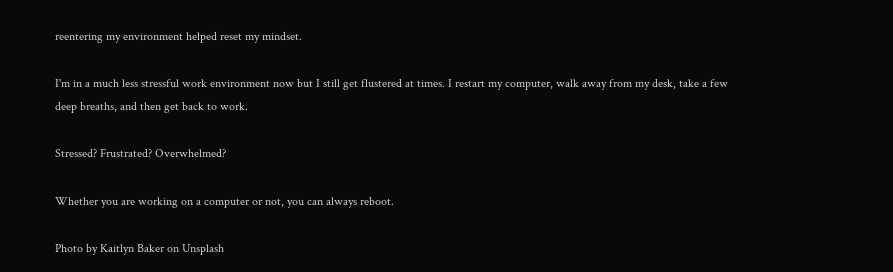reentering my environment helped reset my mindset.

I'm in a much less stressful work environment now but I still get flustered at times. I restart my computer, walk away from my desk, take a few deep breaths, and then get back to work.

Stressed? Frustrated? Overwhelmed?

Whether you are working on a computer or not, you can always reboot.

Photo by Kaitlyn Baker on Unsplash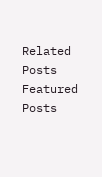Related Posts
Featured Posts